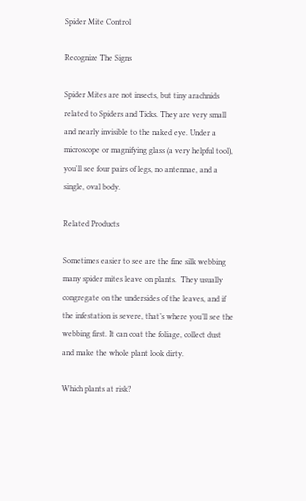Spider Mite Control

Recognize The Signs

Spider Mites are not insects, but tiny arachnids related to Spiders and Ticks. They are very small and nearly invisible to the naked eye. Under a microscope or magnifying glass (a very helpful tool), you'll see four pairs of legs, no antennae, and a single, oval body.

Related Products

Sometimes easier to see are the fine silk webbing many spider mites leave on plants.  They usually congregate on the undersides of the leaves, and if the infestation is severe, that’s where you’ll see the webbing first. It can coat the foliage, collect dust and make the whole plant look dirty.

Which plants at risk?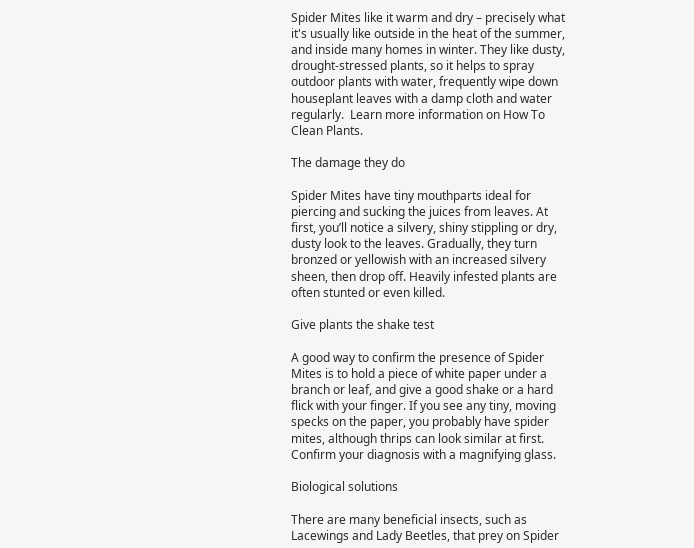Spider Mites like it warm and dry – precisely what it's usually like outside in the heat of the summer, and inside many homes in winter. They like dusty, drought-stressed plants, so it helps to spray outdoor plants with water, frequently wipe down houseplant leaves with a damp cloth and water regularly.  Learn more information on How To Clean Plants.

The damage they do

Spider Mites have tiny mouthparts ideal for piercing and sucking the juices from leaves. At first, you’ll notice a silvery, shiny stippling or dry, dusty look to the leaves. Gradually, they turn bronzed or yellowish with an increased silvery sheen, then drop off. Heavily infested plants are often stunted or even killed.

Give plants the shake test

A good way to confirm the presence of Spider Mites is to hold a piece of white paper under a branch or leaf, and give a good shake or a hard flick with your finger. If you see any tiny, moving specks on the paper, you probably have spider mites, although thrips can look similar at first. Confirm your diagnosis with a magnifying glass.

Biological solutions

There are many beneficial insects, such as Lacewings and Lady Beetles, that prey on Spider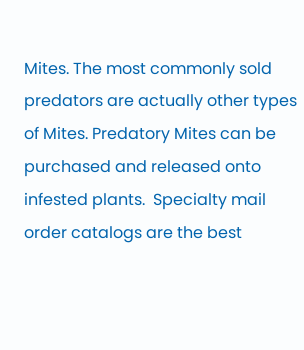Mites. The most commonly sold predators are actually other types of Mites. Predatory Mites can be purchased and released onto infested plants.  Specialty mail order catalogs are the best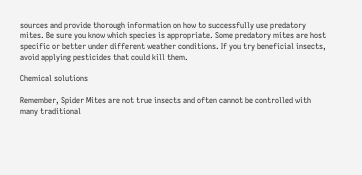sources and provide thorough information on how to successfully use predatory mites. Be sure you know which species is appropriate. Some predatory mites are host specific or better under different weather conditions. If you try beneficial insects, avoid applying pesticides that could kill them.

Chemical solutions

Remember, Spider Mites are not true insects and often cannot be controlled with many traditional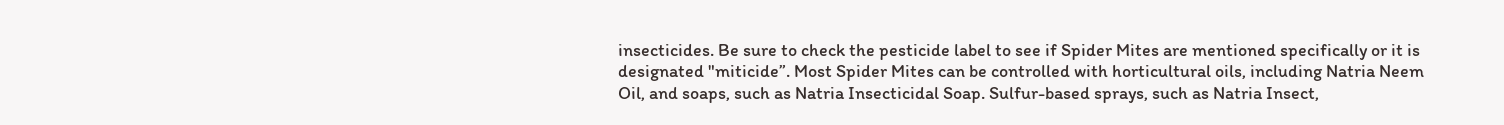insecticides. Be sure to check the pesticide label to see if Spider Mites are mentioned specifically or it is designated "miticide”. Most Spider Mites can be controlled with horticultural oils, including Natria Neem Oil, and soaps, such as Natria Insecticidal Soap. Sulfur-based sprays, such as Natria Insect,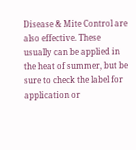Disease & Mite Control are also effective. These usually can be applied in the heat of summer, but be sure to check the label for application or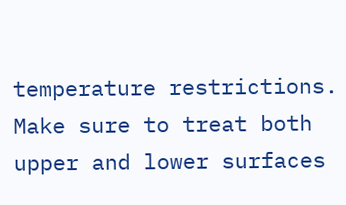temperature restrictions. Make sure to treat both upper and lower surfaces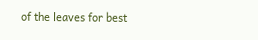of the leaves for best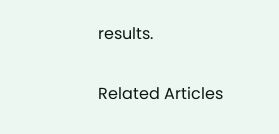results.

Related Articles